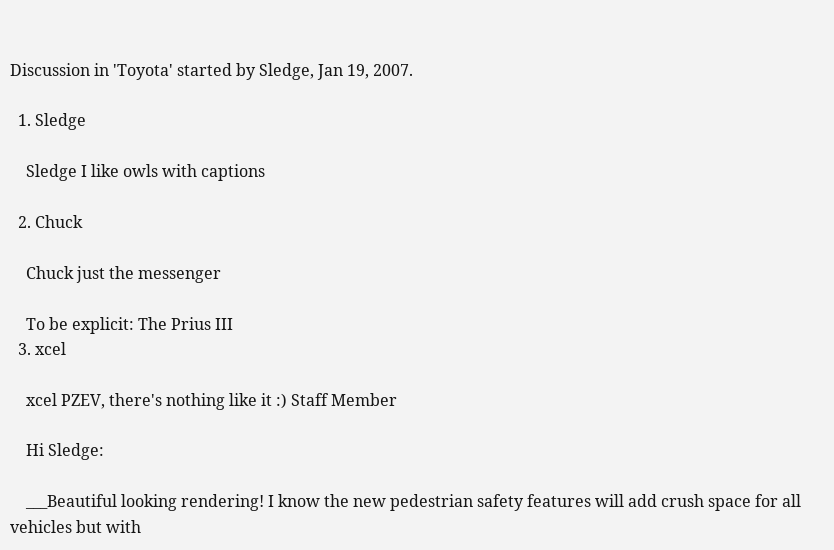Discussion in 'Toyota' started by Sledge, Jan 19, 2007.

  1. Sledge

    Sledge I like owls with captions

  2. Chuck

    Chuck just the messenger

    To be explicit: The Prius III
  3. xcel

    xcel PZEV, there's nothing like it :) Staff Member

    Hi Sledge:

    ___Beautiful looking rendering! I know the new pedestrian safety features will add crush space for all vehicles but with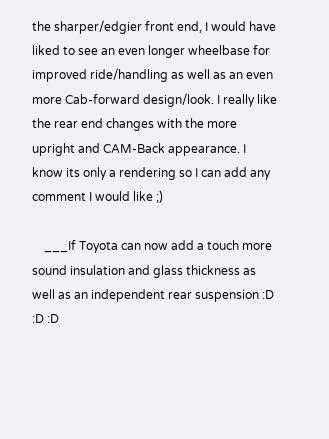the sharper/edgier front end, I would have liked to see an even longer wheelbase for improved ride/handling as well as an even more Cab-forward design/look. I really like the rear end changes with the more upright and CAM-Back appearance. I know its only a rendering so I can add any comment I would like ;)

    ___If Toyota can now add a touch more sound insulation and glass thickness as well as an independent rear suspension :D :D :D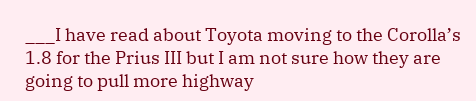___I have read about Toyota moving to the Corolla’s 1.8 for the Prius III but I am not sure how they are going to pull more highway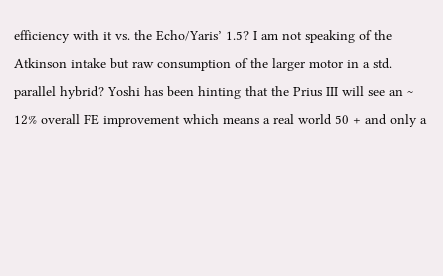efficiency with it vs. the Echo/Yaris’ 1.5? I am not speaking of the Atkinson intake but raw consumption of the larger motor in a std. parallel hybrid? Yoshi has been hinting that the Prius III will see an ~ 12% overall FE improvement which means a real world 50 + and only a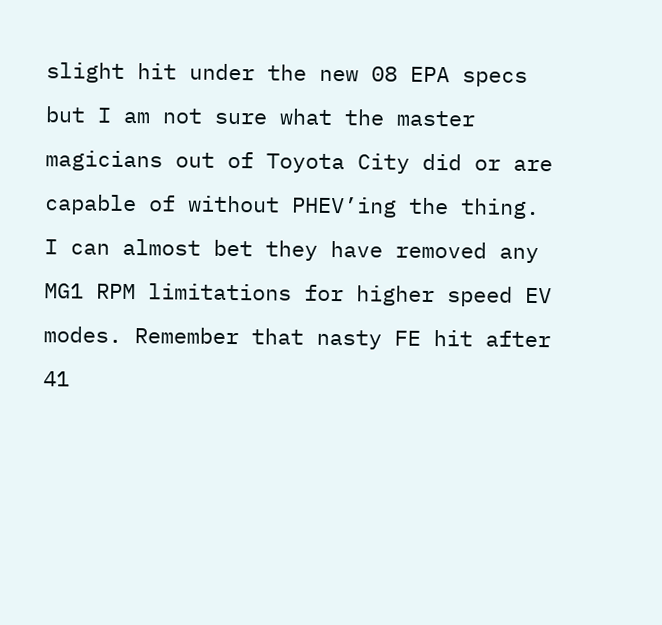slight hit under the new 08 EPA specs but I am not sure what the master magicians out of Toyota City did or are capable of without PHEV’ing the thing. I can almost bet they have removed any MG1 RPM limitations for higher speed EV modes. Remember that nasty FE hit after 41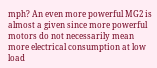mph? An even more powerful MG2 is almost a given since more powerful motors do not necessarily mean more electrical consumption at low load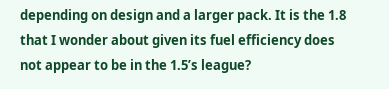depending on design and a larger pack. It is the 1.8 that I wonder about given its fuel efficiency does not appear to be in the 1.5’s league?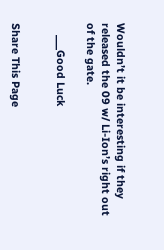Wouldn’t it be interesting if they released the 09 w/ Li-Ion’s right out of the gate.

    ___Good Luck


Share This Page